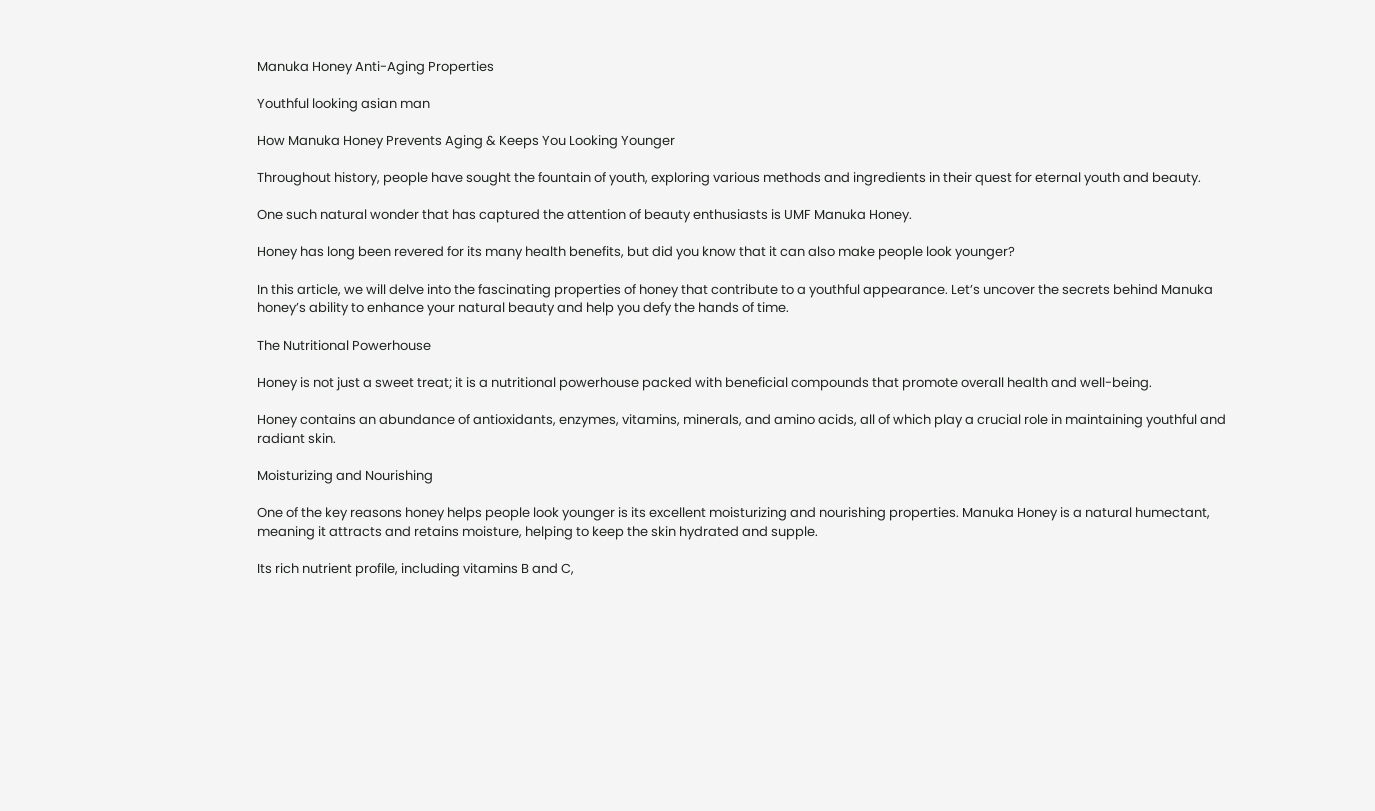Manuka Honey Anti-Aging Properties

Youthful looking asian man

How Manuka Honey Prevents Aging & Keeps You Looking Younger

Throughout history, people have sought the fountain of youth, exploring various methods and ingredients in their quest for eternal youth and beauty.

One such natural wonder that has captured the attention of beauty enthusiasts is UMF Manuka Honey.

Honey has long been revered for its many health benefits, but did you know that it can also make people look younger?

In this article, we will delve into the fascinating properties of honey that contribute to a youthful appearance. Let’s uncover the secrets behind Manuka honey’s ability to enhance your natural beauty and help you defy the hands of time.

The Nutritional Powerhouse

Honey is not just a sweet treat; it is a nutritional powerhouse packed with beneficial compounds that promote overall health and well-being.

Honey contains an abundance of antioxidants, enzymes, vitamins, minerals, and amino acids, all of which play a crucial role in maintaining youthful and radiant skin.

Moisturizing and Nourishing

One of the key reasons honey helps people look younger is its excellent moisturizing and nourishing properties. Manuka Honey is a natural humectant, meaning it attracts and retains moisture, helping to keep the skin hydrated and supple.

Its rich nutrient profile, including vitamins B and C,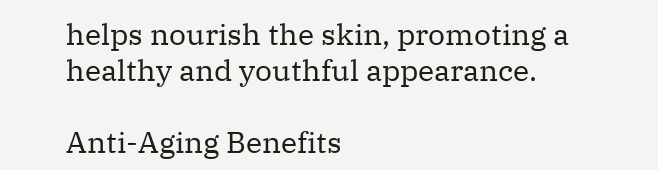helps nourish the skin, promoting a healthy and youthful appearance.

Anti-Aging Benefits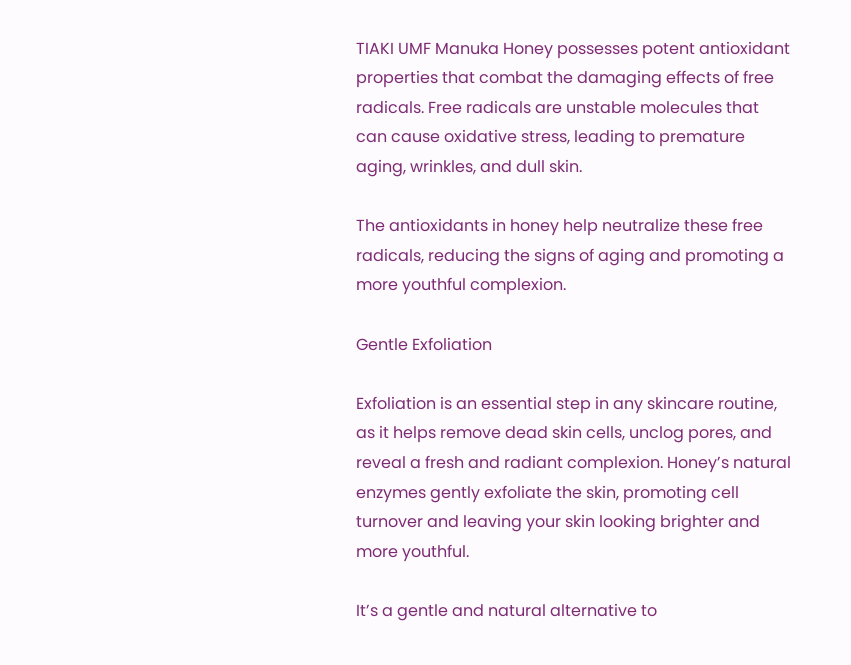TIAKI UMF Manuka Honey possesses potent antioxidant properties that combat the damaging effects of free radicals. Free radicals are unstable molecules that can cause oxidative stress, leading to premature aging, wrinkles, and dull skin.

The antioxidants in honey help neutralize these free radicals, reducing the signs of aging and promoting a more youthful complexion.

Gentle Exfoliation

Exfoliation is an essential step in any skincare routine, as it helps remove dead skin cells, unclog pores, and reveal a fresh and radiant complexion. Honey’s natural enzymes gently exfoliate the skin, promoting cell turnover and leaving your skin looking brighter and more youthful.

It’s a gentle and natural alternative to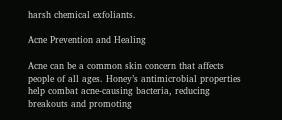harsh chemical exfoliants.

Acne Prevention and Healing

Acne can be a common skin concern that affects people of all ages. Honey’s antimicrobial properties help combat acne-causing bacteria, reducing breakouts and promoting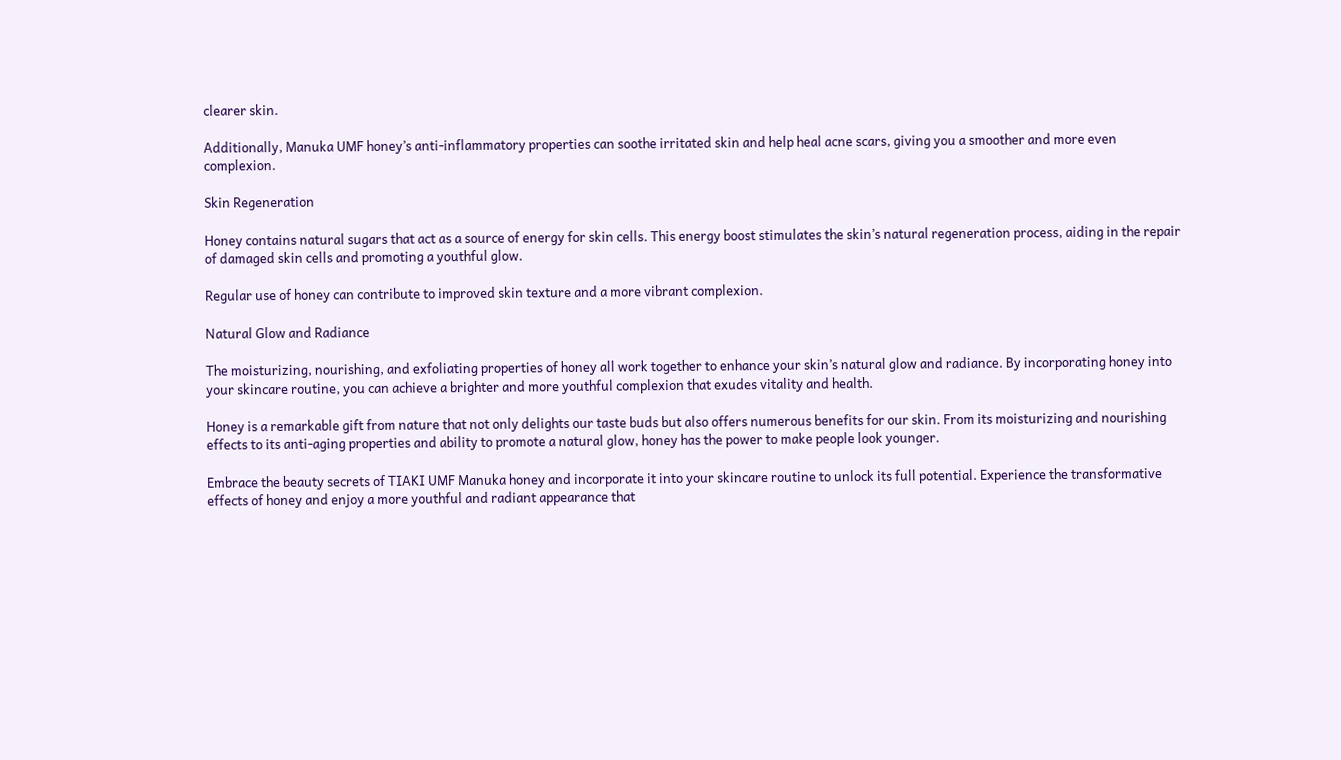clearer skin.

Additionally, Manuka UMF honey’s anti-inflammatory properties can soothe irritated skin and help heal acne scars, giving you a smoother and more even complexion.

Skin Regeneration

Honey contains natural sugars that act as a source of energy for skin cells. This energy boost stimulates the skin’s natural regeneration process, aiding in the repair of damaged skin cells and promoting a youthful glow.

Regular use of honey can contribute to improved skin texture and a more vibrant complexion.

Natural Glow and Radiance

The moisturizing, nourishing, and exfoliating properties of honey all work together to enhance your skin’s natural glow and radiance. By incorporating honey into your skincare routine, you can achieve a brighter and more youthful complexion that exudes vitality and health.

Honey is a remarkable gift from nature that not only delights our taste buds but also offers numerous benefits for our skin. From its moisturizing and nourishing effects to its anti-aging properties and ability to promote a natural glow, honey has the power to make people look younger.

Embrace the beauty secrets of TIAKI UMF Manuka honey and incorporate it into your skincare routine to unlock its full potential. Experience the transformative effects of honey and enjoy a more youthful and radiant appearance that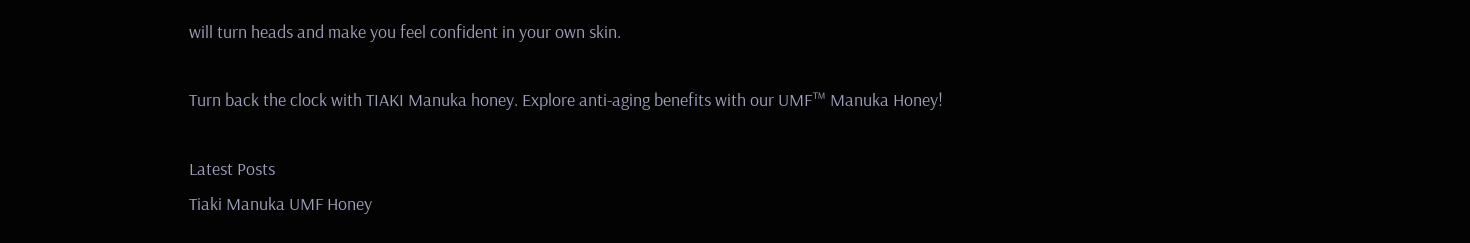will turn heads and make you feel confident in your own skin.

Turn back the clock with TIAKI Manuka honey. Explore anti-aging benefits with our UMF™ Manuka Honey!

Latest Posts
Tiaki Manuka UMF Honey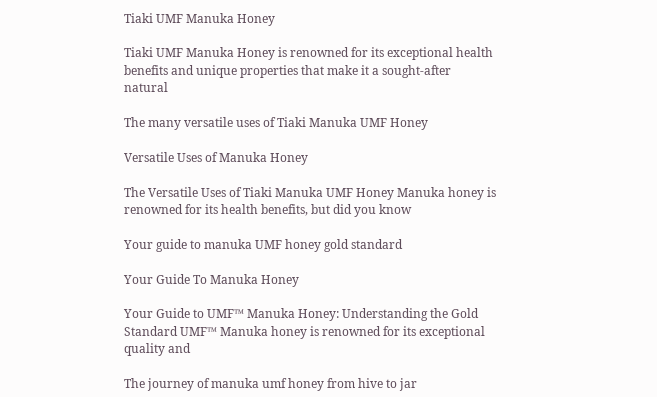Tiaki UMF Manuka Honey

Tiaki UMF Manuka Honey is renowned for its exceptional health benefits and unique properties that make it a sought-after natural

The many versatile uses of Tiaki Manuka UMF Honey

Versatile Uses of Manuka Honey

The Versatile Uses of Tiaki Manuka UMF Honey Manuka honey is renowned for its health benefits, but did you know

Your guide to manuka UMF honey gold standard

Your Guide To Manuka Honey

Your Guide to UMF™ Manuka Honey: Understanding the Gold Standard UMF™ Manuka honey is renowned for its exceptional quality and

The journey of manuka umf honey from hive to jar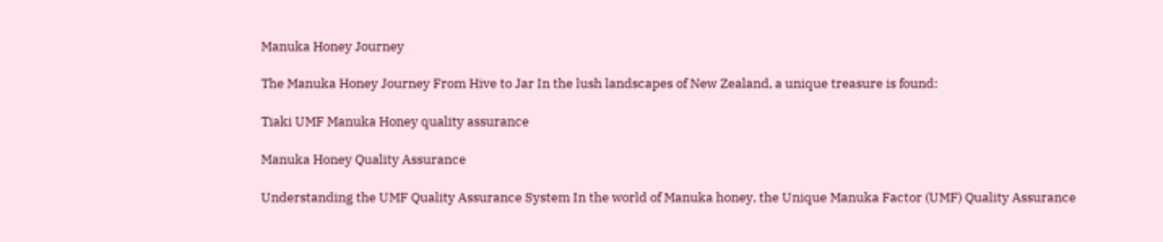Manuka Honey Journey

The Manuka Honey Journey From Hive to Jar In the lush landscapes of New Zealand, a unique treasure is found:

Tiaki UMF Manuka Honey quality assurance

Manuka Honey Quality Assurance

Understanding the UMF Quality Assurance System In the world of Manuka honey, the Unique Manuka Factor (UMF) Quality Assurance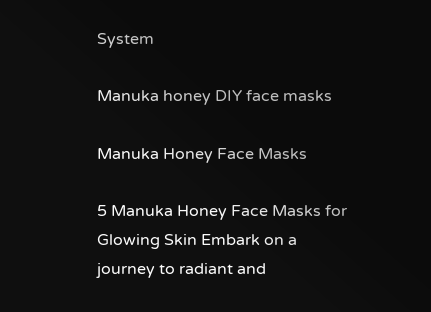System

Manuka honey DIY face masks

Manuka Honey Face Masks

5 Manuka Honey Face Masks for Glowing Skin Embark on a journey to radiant and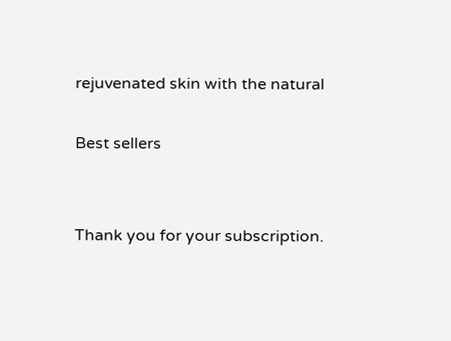rejuvenated skin with the natural

Best sellers


Thank you for your subscription.